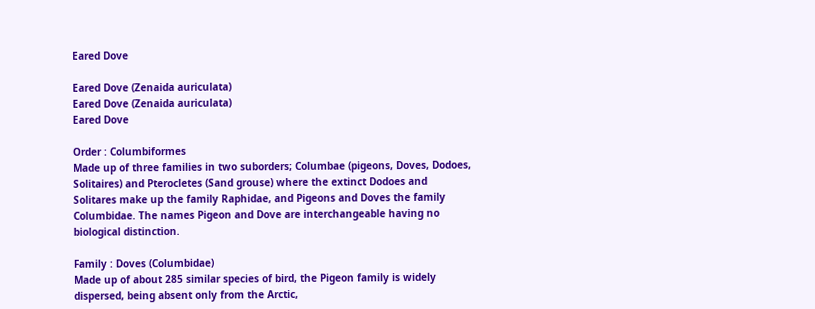Eared Dove

Eared Dove (Zenaida auriculata)
Eared Dove (Zenaida auriculata)
Eared Dove

Order : Columbiformes
Made up of three families in two suborders; Columbae (pigeons, Doves, Dodoes, Solitaires) and Pterocletes (Sand grouse) where the extinct Dodoes and Solitares make up the family Raphidae, and Pigeons and Doves the family Columbidae. The names Pigeon and Dove are interchangeable having no biological distinction.

Family : Doves (Columbidae)
Made up of about 285 similar species of bird, the Pigeon family is widely dispersed, being absent only from the Arctic,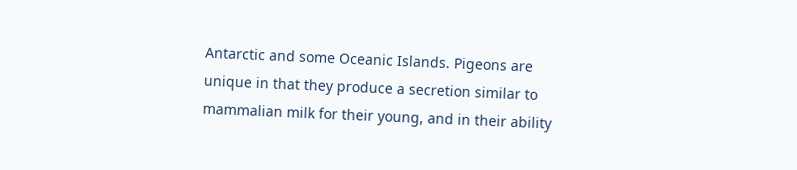Antarctic and some Oceanic Islands. Pigeons are unique in that they produce a secretion similar to mammalian milk for their young, and in their ability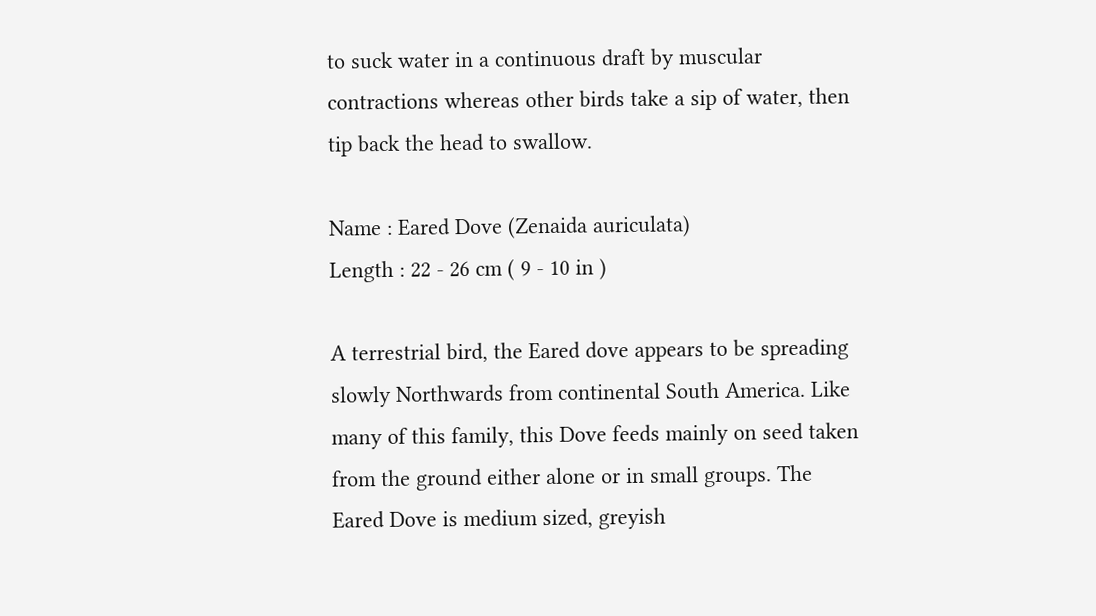to suck water in a continuous draft by muscular contractions whereas other birds take a sip of water, then tip back the head to swallow.

Name : Eared Dove (Zenaida auriculata)
Length : 22 - 26 cm ( 9 - 10 in )

A terrestrial bird, the Eared dove appears to be spreading slowly Northwards from continental South America. Like many of this family, this Dove feeds mainly on seed taken from the ground either alone or in small groups. The Eared Dove is medium sized, greyish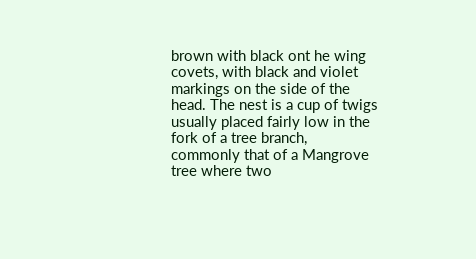brown with black ont he wing covets, with black and violet markings on the side of the head. The nest is a cup of twigs usually placed fairly low in the fork of a tree branch, commonly that of a Mangrove tree where two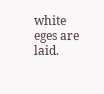white eges are laid.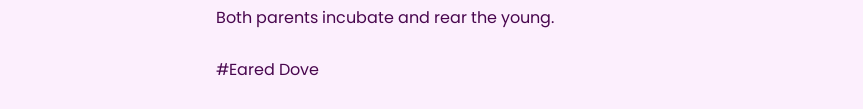Both parents incubate and rear the young.

#Eared Dove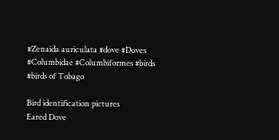#Zenaida auriculata #dove #Doves #Columbidae #Columbiformes #birds #birds of Tobago

Bird identification pictures
Eared Dove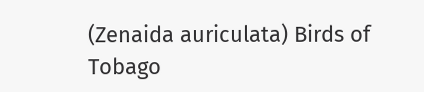(Zenaida auriculata) Birds of Tobago